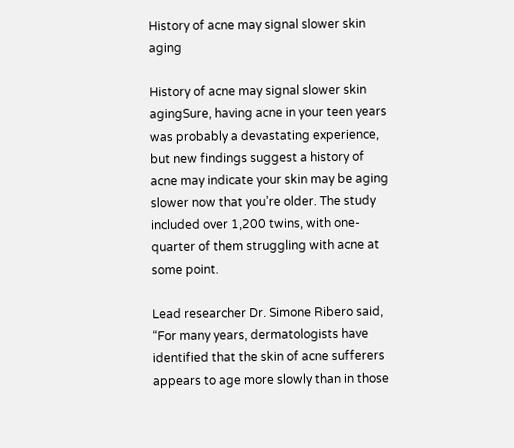History of acne may signal slower skin aging

History of acne may signal slower skin agingSure, having acne in your teen years was probably a devastating experience, but new findings suggest a history of acne may indicate your skin may be aging slower now that you’re older. The study included over 1,200 twins, with one-quarter of them struggling with acne at some point.

Lead researcher Dr. Simone Ribero said, “For many years, dermatologists have identified that the skin of acne sufferers appears to age more slowly than in those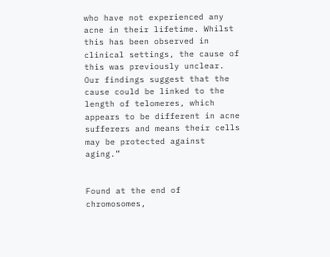who have not experienced any acne in their lifetime. Whilst this has been observed in clinical settings, the cause of this was previously unclear. Our findings suggest that the cause could be linked to the length of telomeres, which appears to be different in acne sufferers and means their cells may be protected against aging.”


Found at the end of chromosomes,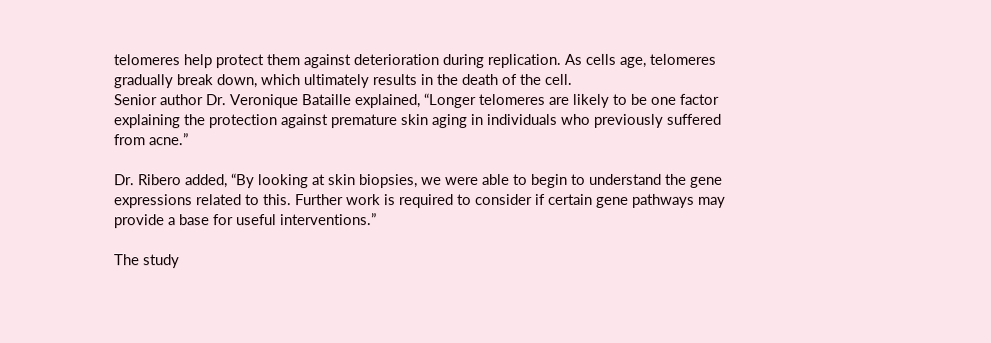telomeres help protect them against deterioration during replication. As cells age, telomeres gradually break down, which ultimately results in the death of the cell.
Senior author Dr. Veronique Bataille explained, “Longer telomeres are likely to be one factor explaining the protection against premature skin aging in individuals who previously suffered from acne.”

Dr. Ribero added, “By looking at skin biopsies, we were able to begin to understand the gene expressions related to this. Further work is required to consider if certain gene pathways may provide a base for useful interventions.”

The study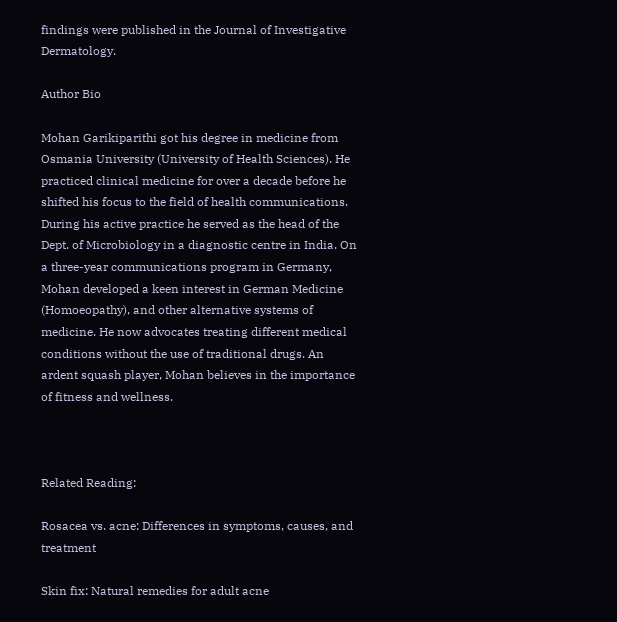findings were published in the Journal of Investigative Dermatology.

Author Bio

Mohan Garikiparithi got his degree in medicine from Osmania University (University of Health Sciences). He practiced clinical medicine for over a decade before he shifted his focus to the field of health communications. During his active practice he served as the head of the Dept. of Microbiology in a diagnostic centre in India. On a three-year communications program in Germany, Mohan developed a keen interest in German Medicine (Homoeopathy), and other alternative systems of medicine. He now advocates treating different medical conditions without the use of traditional drugs. An ardent squash player, Mohan believes in the importance of fitness and wellness.



Related Reading:

Rosacea vs. acne: Differences in symptoms, causes, and treatment

Skin fix: Natural remedies for adult acne